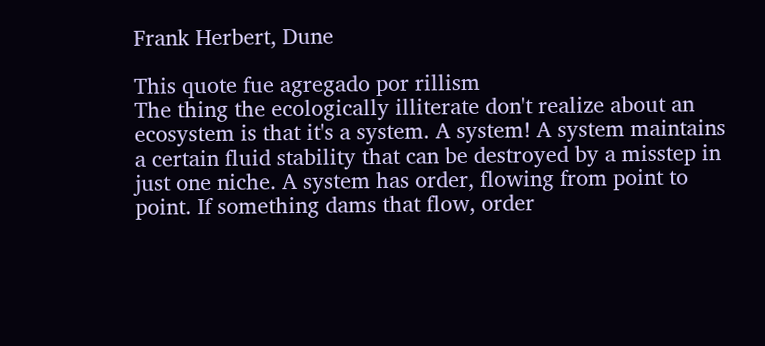Frank Herbert, Dune

This quote fue agregado por rillism
The thing the ecologically illiterate don't realize about an ecosystem is that it's a system. A system! A system maintains a certain fluid stability that can be destroyed by a misstep in just one niche. A system has order, flowing from point to point. If something dams that flow, order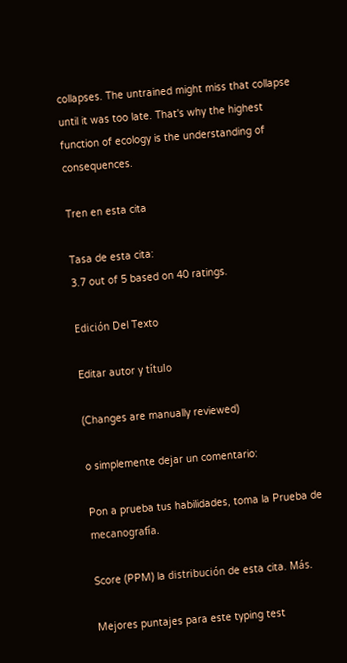collapses. The untrained might miss that collapse until it was too late. That's why the highest function of ecology is the understanding of consequences.

Tren en esta cita

Tasa de esta cita:
3.7 out of 5 based on 40 ratings.

Edición Del Texto

Editar autor y título

(Changes are manually reviewed)

o simplemente dejar un comentario:

Pon a prueba tus habilidades, toma la Prueba de mecanografía.

Score (PPM) la distribución de esta cita. Más.

Mejores puntajes para este typing test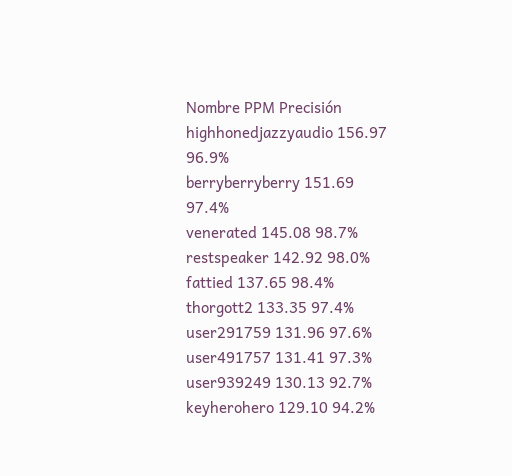Nombre PPM Precisión
highhonedjazzyaudio 156.97 96.9%
berryberryberry 151.69 97.4%
venerated 145.08 98.7%
restspeaker 142.92 98.0%
fattied 137.65 98.4%
thorgott2 133.35 97.4%
user291759 131.96 97.6%
user491757 131.41 97.3%
user939249 130.13 92.7%
keyherohero 129.10 94.2%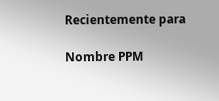Recientemente para

Nombre PPM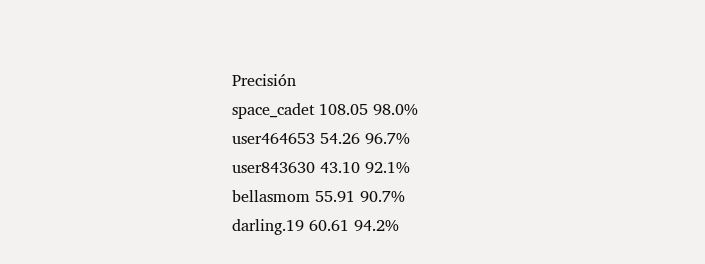Precisión
space_cadet 108.05 98.0%
user464653 54.26 96.7%
user843630 43.10 92.1%
bellasmom 55.91 90.7%
darling.19 60.61 94.2%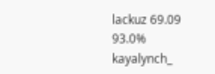lackuz 69.09 93.0%
kayalynch_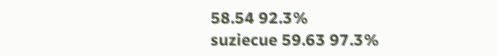58.54 92.3%
suziecue 59.63 97.3%